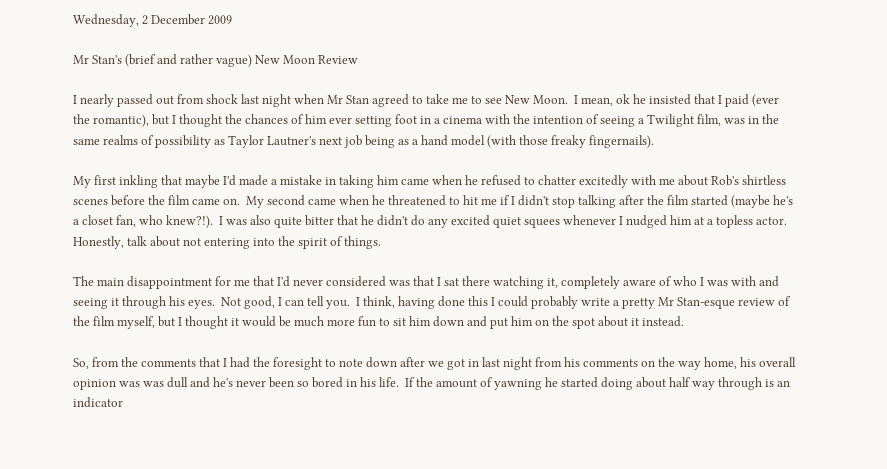Wednesday, 2 December 2009

Mr Stan's (brief and rather vague) New Moon Review

I nearly passed out from shock last night when Mr Stan agreed to take me to see New Moon.  I mean, ok he insisted that I paid (ever the romantic), but I thought the chances of him ever setting foot in a cinema with the intention of seeing a Twilight film, was in the same realms of possibility as Taylor Lautner's next job being as a hand model (with those freaky fingernails).

My first inkling that maybe I'd made a mistake in taking him came when he refused to chatter excitedly with me about Rob's shirtless scenes before the film came on.  My second came when he threatened to hit me if I didn't stop talking after the film started (maybe he's a closet fan, who knew?!).  I was also quite bitter that he didn't do any excited quiet squees whenever I nudged him at a topless actor.  Honestly, talk about not entering into the spirit of things.

The main disappointment for me that I'd never considered was that I sat there watching it, completely aware of who I was with and seeing it through his eyes.  Not good, I can tell you.  I think, having done this I could probably write a pretty Mr Stan-esque review of the film myself, but I thought it would be much more fun to sit him down and put him on the spot about it instead.

So, from the comments that I had the foresight to note down after we got in last night from his comments on the way home, his overall opinion was was dull and he's never been so bored in his life.  If the amount of yawning he started doing about half way through is an indicator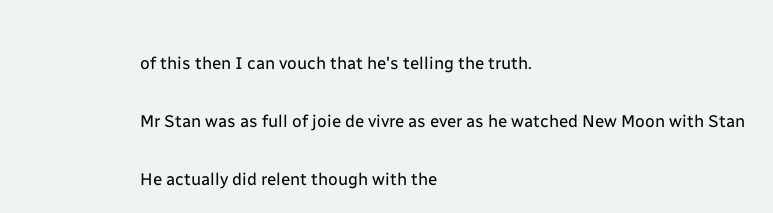of this then I can vouch that he's telling the truth.

Mr Stan was as full of joie de vivre as ever as he watched New Moon with Stan

He actually did relent though with the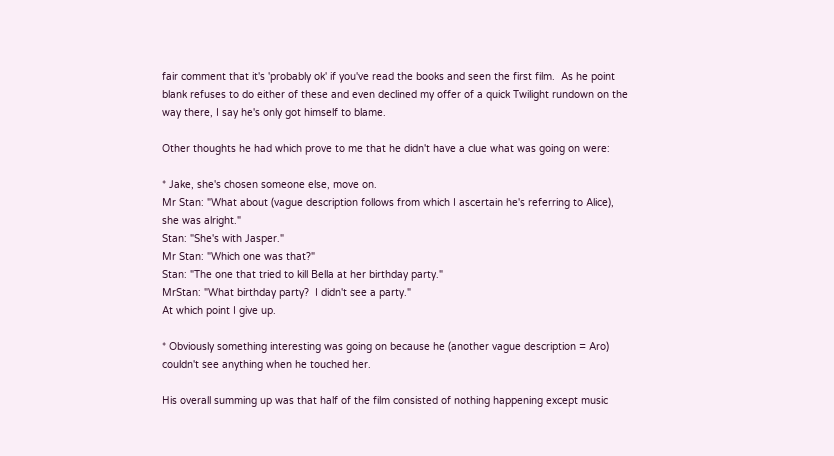fair comment that it's 'probably ok' if you've read the books and seen the first film.  As he point blank refuses to do either of these and even declined my offer of a quick Twilight rundown on the way there, I say he's only got himself to blame.

Other thoughts he had which prove to me that he didn't have a clue what was going on were:

* Jake, she's chosen someone else, move on.
Mr Stan: "What about (vague description follows from which I ascertain he's referring to Alice), she was alright."
Stan: "She's with Jasper."
Mr Stan: "Which one was that?"
Stan: "The one that tried to kill Bella at her birthday party."
MrStan: "What birthday party?  I didn't see a party."
At which point I give up.

* Obviously something interesting was going on because he (another vague description = Aro) couldn't see anything when he touched her.

His overall summing up was that half of the film consisted of nothing happening except music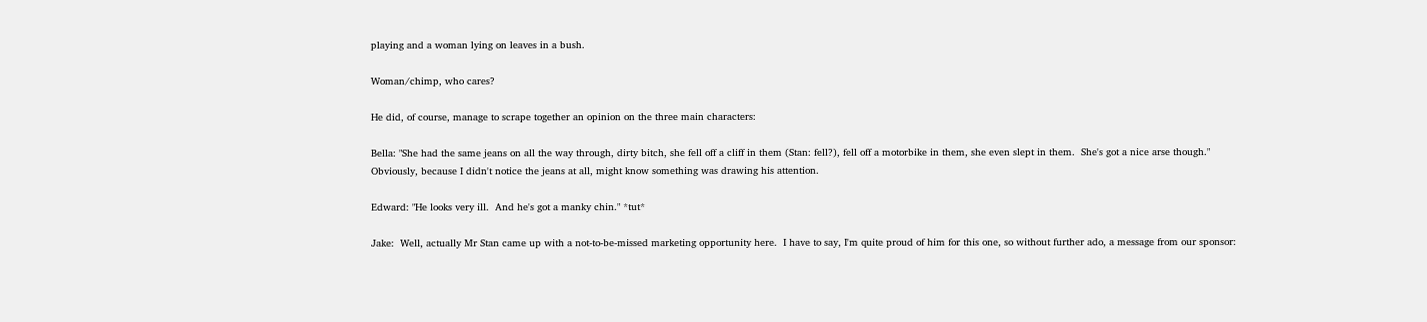playing and a woman lying on leaves in a bush.

Woman/chimp, who cares?

He did, of course, manage to scrape together an opinion on the three main characters:

Bella: "She had the same jeans on all the way through, dirty bitch, she fell off a cliff in them (Stan: fell?), fell off a motorbike in them, she even slept in them.  She's got a nice arse though."  Obviously, because I didn't notice the jeans at all, might know something was drawing his attention.

Edward: "He looks very ill.  And he's got a manky chin." *tut*

Jake:  Well, actually Mr Stan came up with a not-to-be-missed marketing opportunity here.  I have to say, I'm quite proud of him for this one, so without further ado, a message from our sponsor: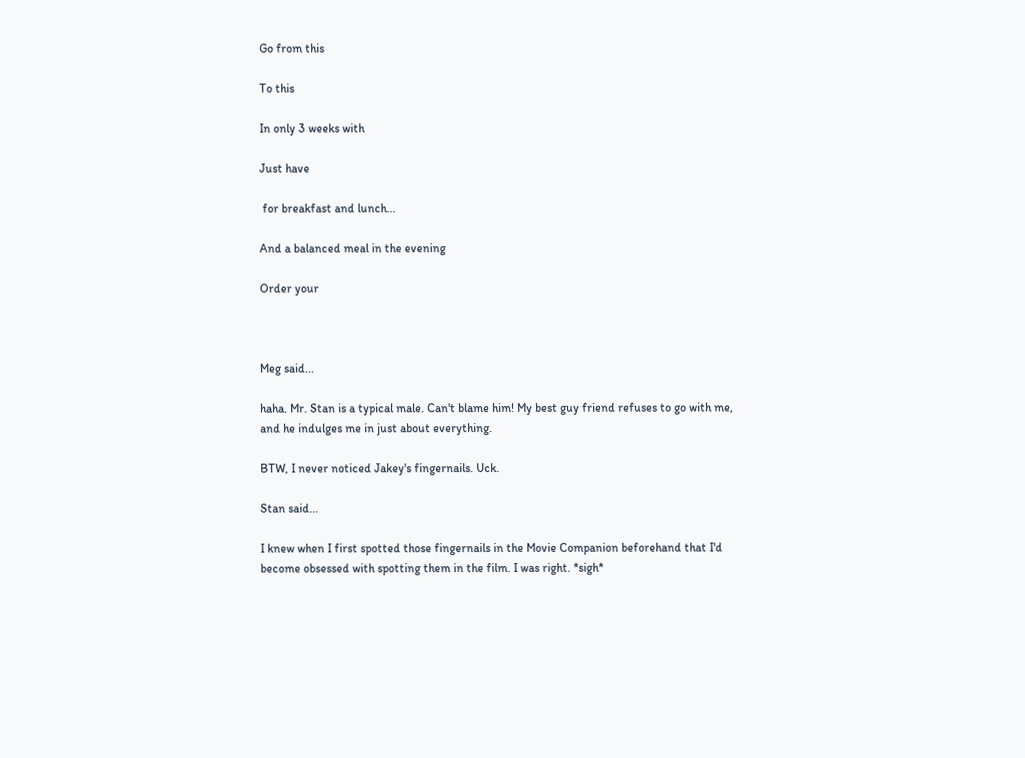Go from this

To this

In only 3 weeks with

Just have

 for breakfast and lunch...

And a balanced meal in the evening

Order your



Meg said...

haha. Mr. Stan is a typical male. Can't blame him! My best guy friend refuses to go with me, and he indulges me in just about everything.

BTW, I never noticed Jakey's fingernails. Uck.

Stan said...

I knew when I first spotted those fingernails in the Movie Companion beforehand that I'd become obsessed with spotting them in the film. I was right. *sigh*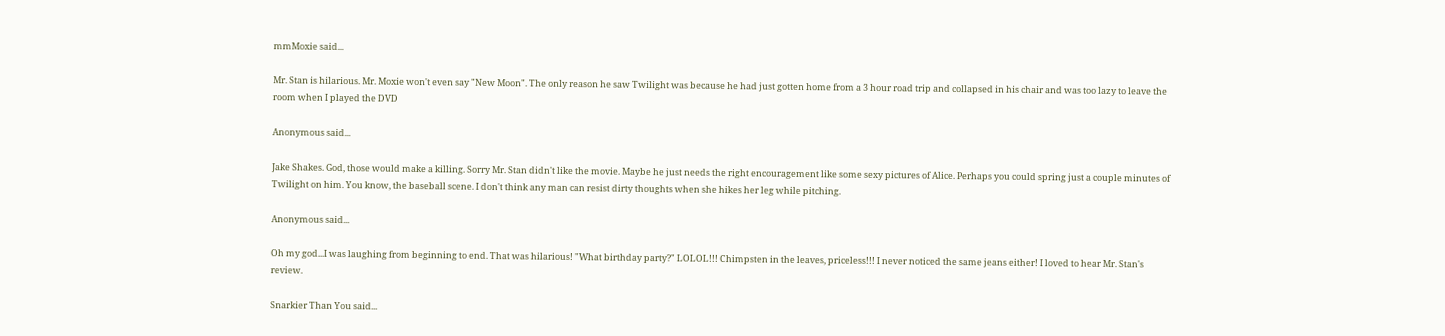mmMoxie said...

Mr. Stan is hilarious. Mr. Moxie won't even say "New Moon". The only reason he saw Twilight was because he had just gotten home from a 3 hour road trip and collapsed in his chair and was too lazy to leave the room when I played the DVD

Anonymous said...

Jake Shakes. God, those would make a killing. Sorry Mr. Stan didn't like the movie. Maybe he just needs the right encouragement like some sexy pictures of Alice. Perhaps you could spring just a couple minutes of Twilight on him. You know, the baseball scene. I don't think any man can resist dirty thoughts when she hikes her leg while pitching.

Anonymous said...

Oh my god...I was laughing from beginning to end. That was hilarious! "What birthday party?" LOLOL!!! Chimpsten in the leaves, priceless!!! I never noticed the same jeans either! I loved to hear Mr. Stan's review.

Snarkier Than You said...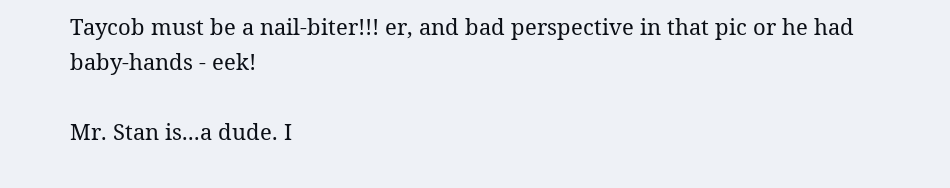Taycob must be a nail-biter!!! er, and bad perspective in that pic or he had baby-hands - eek!

Mr. Stan is...a dude. I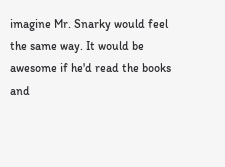imagine Mr. Snarky would feel the same way. It would be awesome if he'd read the books and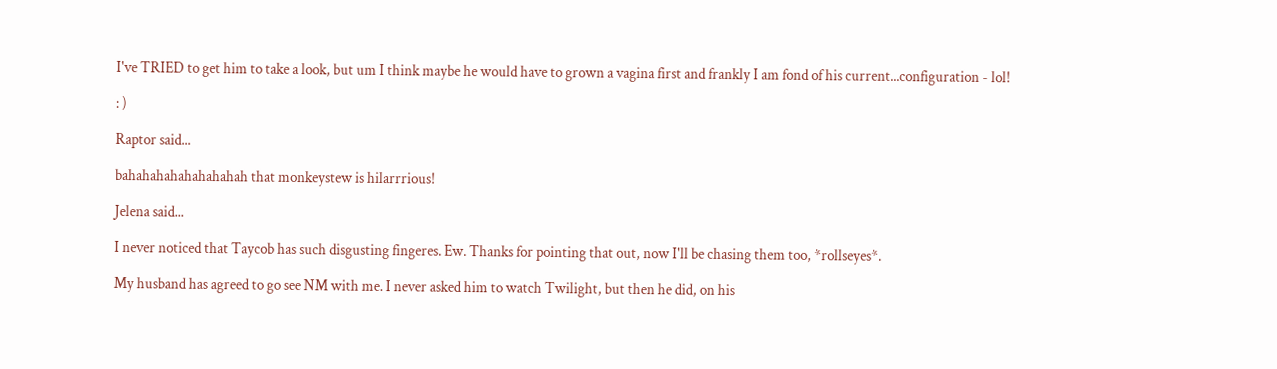I've TRIED to get him to take a look, but um I think maybe he would have to grown a vagina first and frankly I am fond of his current...configuration - lol!

: )

Raptor said...

bahahahahahahahahah that monkeystew is hilarrrious!

Jelena said...

I never noticed that Taycob has such disgusting fingeres. Ew. Thanks for pointing that out, now I'll be chasing them too, *rollseyes*.

My husband has agreed to go see NM with me. I never asked him to watch Twilight, but then he did, on his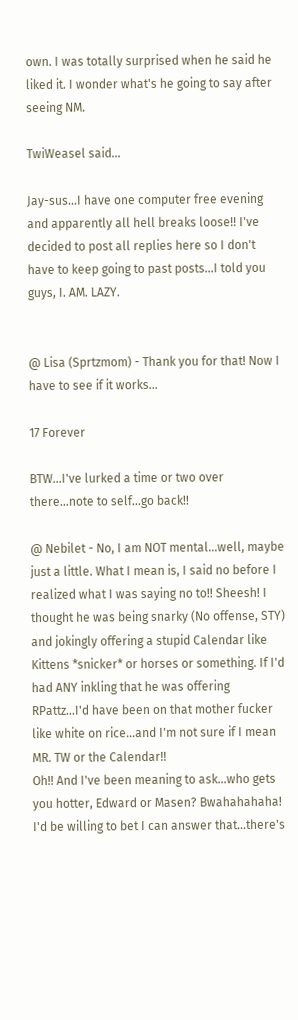own. I was totally surprised when he said he liked it. I wonder what's he going to say after seeing NM.

TwiWeasel said...

Jay-sus...I have one computer free evening and apparently all hell breaks loose!! I've decided to post all replies here so I don't have to keep going to past posts...I told you guys, I. AM. LAZY.


@ Lisa (Sprtzmom) - Thank you for that! Now I have to see if it works...

17 Forever

BTW...I've lurked a time or two over there...note to self...go back!!

@ Nebilet - No, I am NOT mental...well, maybe just a little. What I mean is, I said no before I realized what I was saying no to!! Sheesh! I thought he was being snarky (No offense, STY) and jokingly offering a stupid Calendar like Kittens *snicker* or horses or something. If I'd had ANY inkling that he was offering RPattz...I'd have been on that mother fucker like white on rice...and I'm not sure if I mean MR. TW or the Calendar!!
Oh!! And I've been meaning to ask...who gets you hotter, Edward or Masen? Bwahahahaha! I'd be willing to bet I can answer that...there's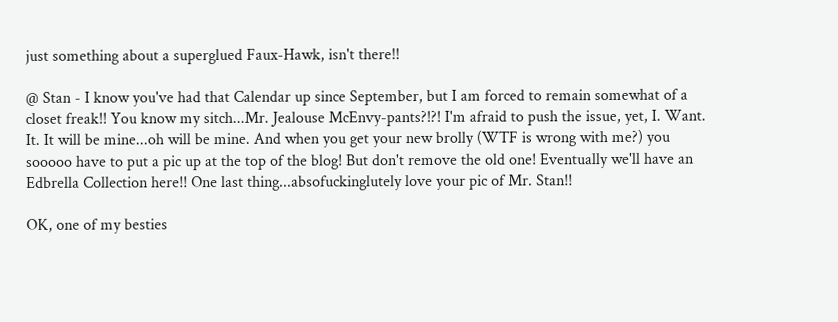just something about a superglued Faux-Hawk, isn't there!!

@ Stan - I know you've had that Calendar up since September, but I am forced to remain somewhat of a closet freak!! You know my sitch...Mr. Jealouse McEnvy-pants?!?! I'm afraid to push the issue, yet, I. Want. It. It will be mine...oh will be mine. And when you get your new brolly (WTF is wrong with me?) you sooooo have to put a pic up at the top of the blog! But don't remove the old one! Eventually we'll have an Edbrella Collection here!! One last thing...absofuckinglutely love your pic of Mr. Stan!!

OK, one of my besties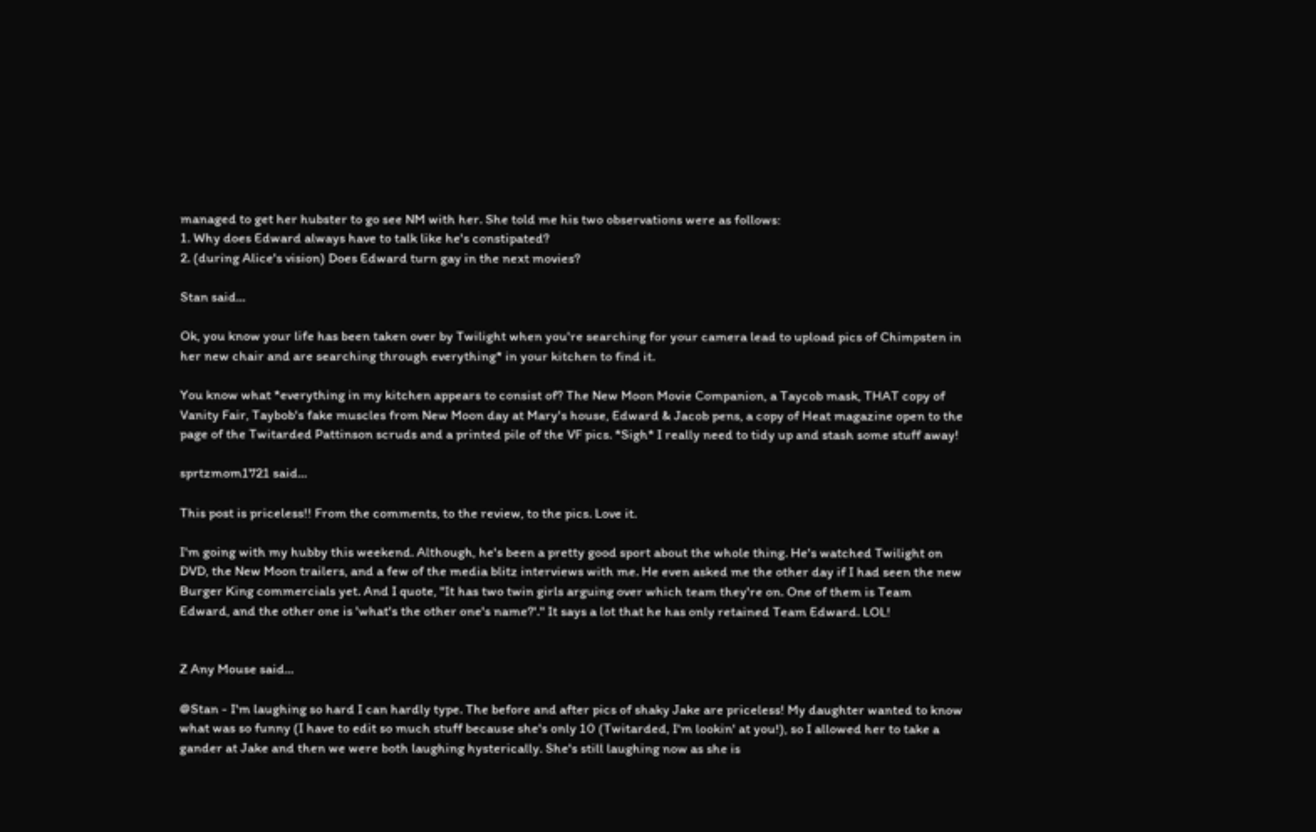managed to get her hubster to go see NM with her. She told me his two observations were as follows:
1. Why does Edward always have to talk like he's constipated?
2. (during Alice's vision) Does Edward turn gay in the next movies?

Stan said...

Ok, you know your life has been taken over by Twilight when you're searching for your camera lead to upload pics of Chimpsten in her new chair and are searching through everything* in your kitchen to find it.

You know what *everything in my kitchen appears to consist of? The New Moon Movie Companion, a Taycob mask, THAT copy of Vanity Fair, Taybob's fake muscles from New Moon day at Mary's house, Edward & Jacob pens, a copy of Heat magazine open to the page of the Twitarded Pattinson scruds and a printed pile of the VF pics. *Sigh* I really need to tidy up and stash some stuff away!

sprtzmom1721 said...

This post is priceless!! From the comments, to the review, to the pics. Love it.

I'm going with my hubby this weekend. Although, he's been a pretty good sport about the whole thing. He's watched Twilight on DVD, the New Moon trailers, and a few of the media blitz interviews with me. He even asked me the other day if I had seen the new Burger King commercials yet. And I quote, "It has two twin girls arguing over which team they're on. One of them is Team Edward, and the other one is 'what's the other one's name?'." It says a lot that he has only retained Team Edward. LOL!


Z Any Mouse said...

@Stan - I'm laughing so hard I can hardly type. The before and after pics of shaky Jake are priceless! My daughter wanted to know what was so funny (I have to edit so much stuff because she's only 10 (Twitarded, I'm lookin' at you!), so I allowed her to take a gander at Jake and then we were both laughing hysterically. She's still laughing now as she is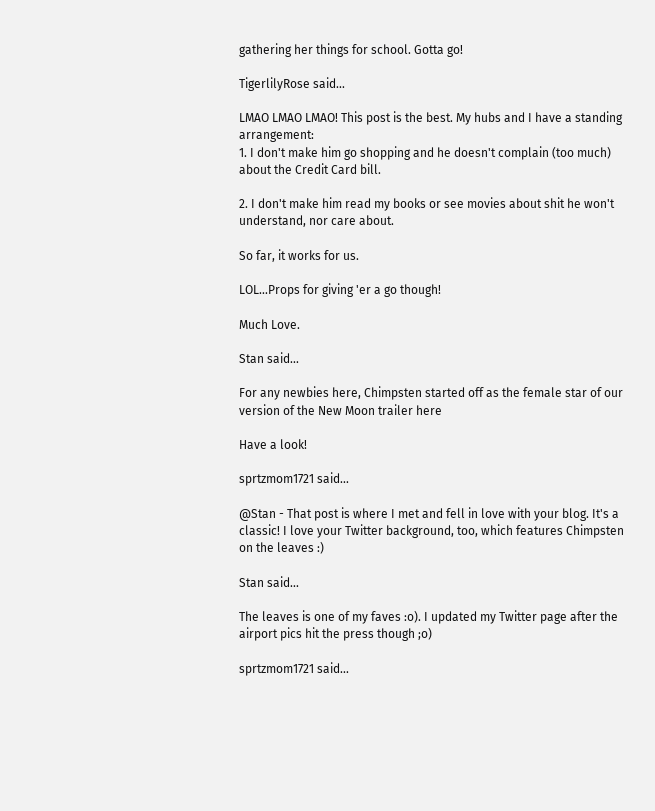gathering her things for school. Gotta go!

TigerlilyRose said...

LMAO LMAO LMAO! This post is the best. My hubs and I have a standing arrangement:
1. I don't make him go shopping and he doesn't complain (too much) about the Credit Card bill.

2. I don't make him read my books or see movies about shit he won't understand, nor care about.

So far, it works for us.

LOL...Props for giving 'er a go though!

Much Love.

Stan said...

For any newbies here, Chimpsten started off as the female star of our version of the New Moon trailer here

Have a look!

sprtzmom1721 said...

@Stan - That post is where I met and fell in love with your blog. It's a classic! I love your Twitter background, too, which features Chimpsten on the leaves :)

Stan said...

The leaves is one of my faves :o). I updated my Twitter page after the airport pics hit the press though ;o)

sprtzmom1721 said...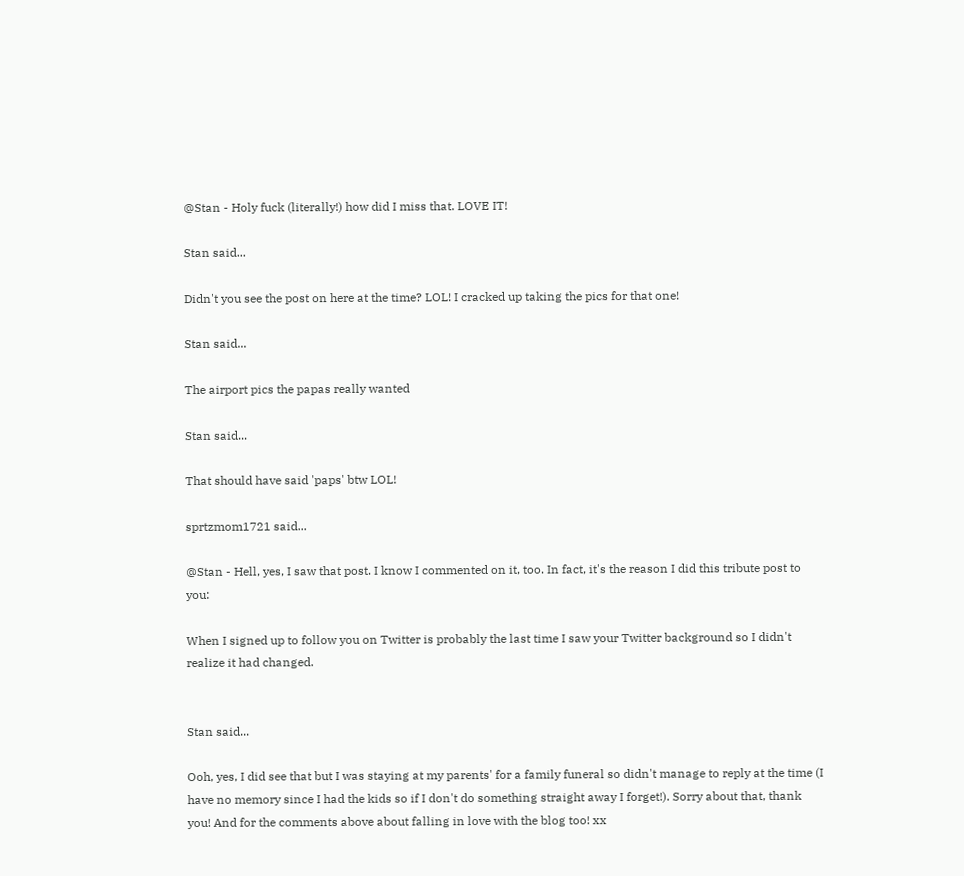@Stan - Holy fuck (literally!) how did I miss that. LOVE IT!

Stan said...

Didn't you see the post on here at the time? LOL! I cracked up taking the pics for that one!

Stan said...

The airport pics the papas really wanted

Stan said...

That should have said 'paps' btw LOL!

sprtzmom1721 said...

@Stan - Hell, yes, I saw that post. I know I commented on it, too. In fact, it's the reason I did this tribute post to you:

When I signed up to follow you on Twitter is probably the last time I saw your Twitter background so I didn't realize it had changed.


Stan said...

Ooh, yes, I did see that but I was staying at my parents' for a family funeral so didn't manage to reply at the time (I have no memory since I had the kids so if I don't do something straight away I forget!). Sorry about that, thank you! And for the comments above about falling in love with the blog too! xx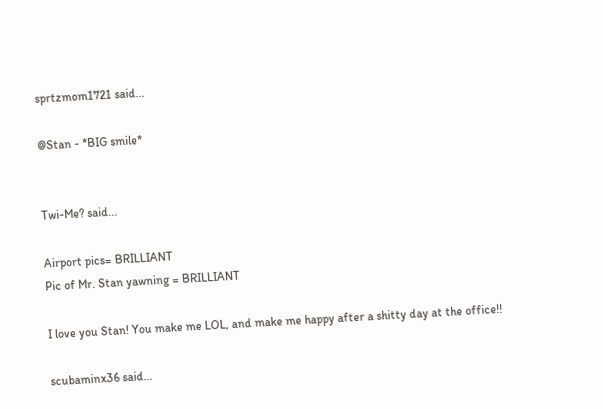sprtzmom1721 said...

@Stan - *BIG smile*


Twi-Me? said...

Airport pics= BRILLIANT
Pic of Mr. Stan yawning = BRILLIANT

I love you Stan! You make me LOL, and make me happy after a shitty day at the office!!

scubaminx36 said...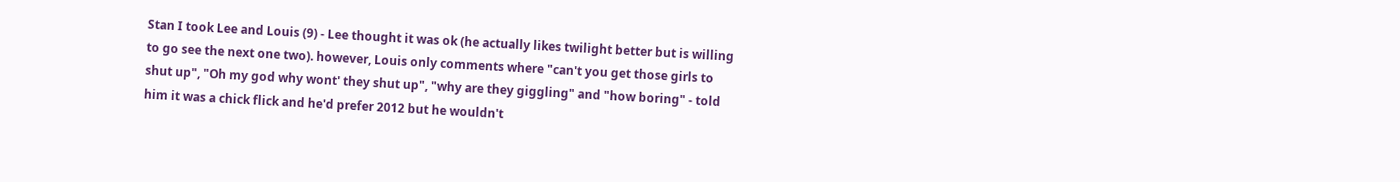Stan I took Lee and Louis (9) - Lee thought it was ok (he actually likes twilight better but is willing to go see the next one two). however, Louis only comments where "can't you get those girls to shut up", "Oh my god why wont' they shut up", "why are they giggling" and "how boring" - told him it was a chick flick and he'd prefer 2012 but he wouldn't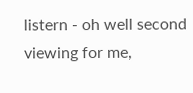listern - oh well second viewing for me,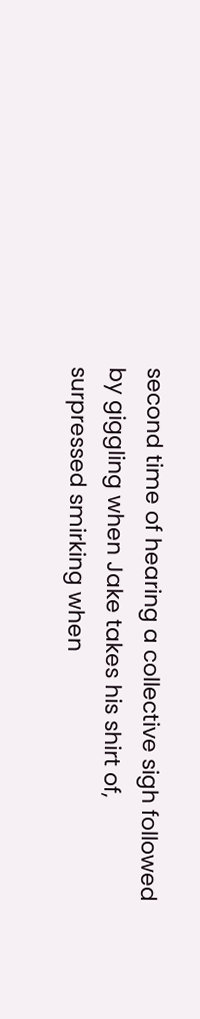second time of hearing a collective sigh followed by giggling when Jake takes his shirt of, surpressed smirking when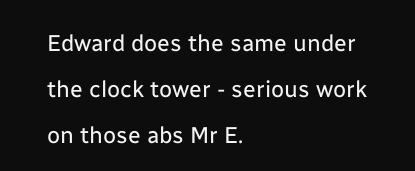Edward does the same under the clock tower - serious work on those abs Mr E.